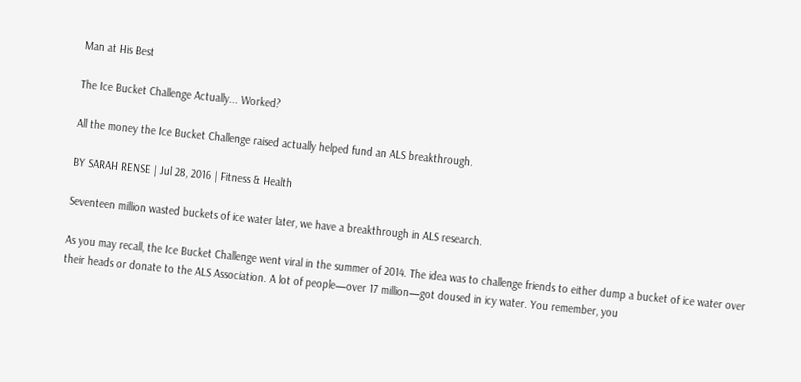Man at His Best

The Ice Bucket Challenge Actually... Worked?

All the money the Ice Bucket Challenge raised actually helped fund an ALS breakthrough.

BY SARAH RENSE | Jul 28, 2016 | Fitness & Health

Seventeen million wasted buckets of ice water later, we have a breakthrough in ALS research.

As you may recall, the Ice Bucket Challenge went viral in the summer of 2014. The idea was to challenge friends to either dump a bucket of ice water over their heads or donate to the ALS Association. A lot of people—over 17 million—got doused in icy water. You remember, you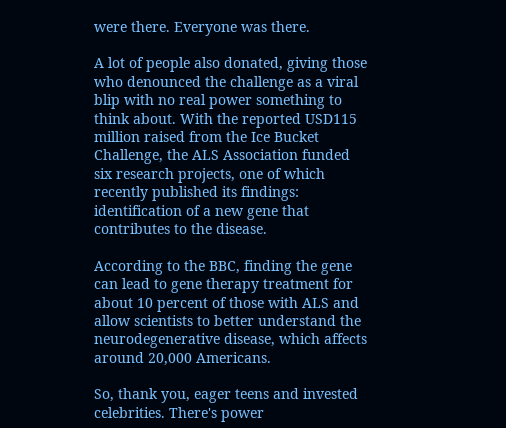were there. Everyone was there.

A lot of people also donated, giving those who denounced the challenge as a viral blip with no real power something to think about. With the reported USD115 million raised from the Ice Bucket Challenge, the ALS Association funded six research projects, one of which recently published its findings: identification of a new gene that contributes to the disease.

According to the BBC, finding the gene can lead to gene therapy treatment for about 10 percent of those with ALS and allow scientists to better understand the neurodegenerative disease, which affects around 20,000 Americans.

So, thank you, eager teens and invested celebrities. There's power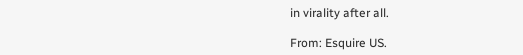in virality after all.

From: Esquire US.